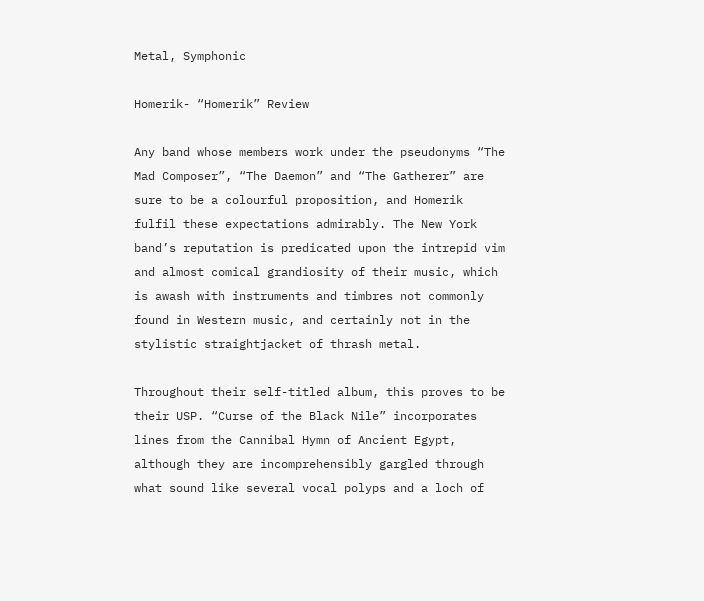Metal, Symphonic

Homerik- “Homerik” Review

Any band whose members work under the pseudonyms “The Mad Composer”, “The Daemon” and “The Gatherer” are sure to be a colourful proposition, and Homerik fulfil these expectations admirably. The New York band’s reputation is predicated upon the intrepid vim and almost comical grandiosity of their music, which is awash with instruments and timbres not commonly found in Western music, and certainly not in the stylistic straightjacket of thrash metal.

Throughout their self-titled album, this proves to be their USP. “Curse of the Black Nile” incorporates lines from the Cannibal Hymn of Ancient Egypt, although they are incomprehensibly gargled through what sound like several vocal polyps and a loch of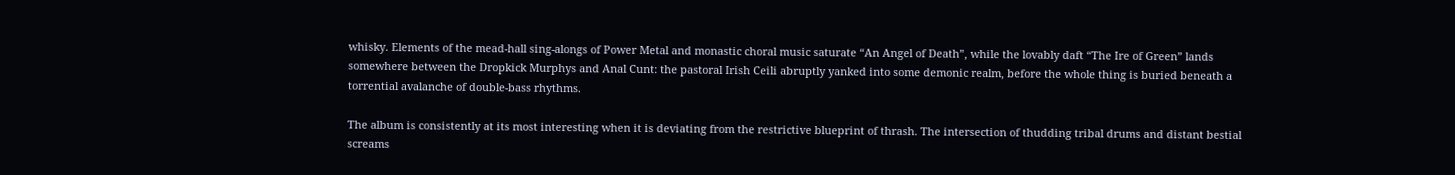whisky. Elements of the mead-hall sing-alongs of Power Metal and monastic choral music saturate “An Angel of Death”, while the lovably daft “The Ire of Green” lands somewhere between the Dropkick Murphys and Anal Cunt: the pastoral Irish Ceili abruptly yanked into some demonic realm, before the whole thing is buried beneath a torrential avalanche of double-bass rhythms.

The album is consistently at its most interesting when it is deviating from the restrictive blueprint of thrash. The intersection of thudding tribal drums and distant bestial screams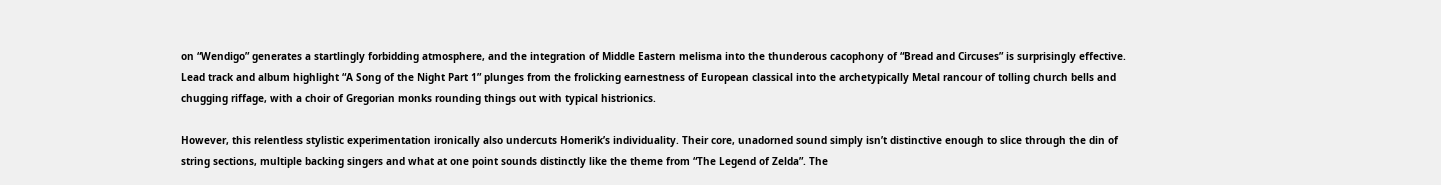on “Wendigo” generates a startlingly forbidding atmosphere, and the integration of Middle Eastern melisma into the thunderous cacophony of “Bread and Circuses” is surprisingly effective. Lead track and album highlight “A Song of the Night Part 1” plunges from the frolicking earnestness of European classical into the archetypically Metal rancour of tolling church bells and chugging riffage, with a choir of Gregorian monks rounding things out with typical histrionics.

However, this relentless stylistic experimentation ironically also undercuts Homerik’s individuality. Their core, unadorned sound simply isn’t distinctive enough to slice through the din of string sections, multiple backing singers and what at one point sounds distinctly like the theme from “The Legend of Zelda”. The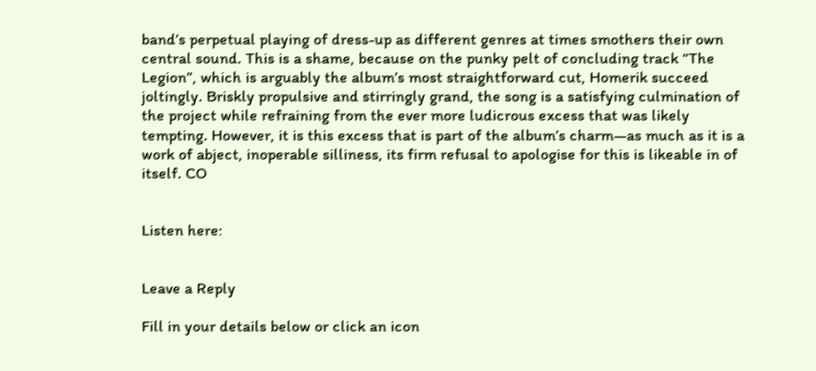band’s perpetual playing of dress-up as different genres at times smothers their own central sound. This is a shame, because on the punky pelt of concluding track “The Legion”, which is arguably the album’s most straightforward cut, Homerik succeed joltingly. Briskly propulsive and stirringly grand, the song is a satisfying culmination of the project while refraining from the ever more ludicrous excess that was likely tempting. However, it is this excess that is part of the album’s charm—as much as it is a work of abject, inoperable silliness, its firm refusal to apologise for this is likeable in of itself. CO


Listen here:


Leave a Reply

Fill in your details below or click an icon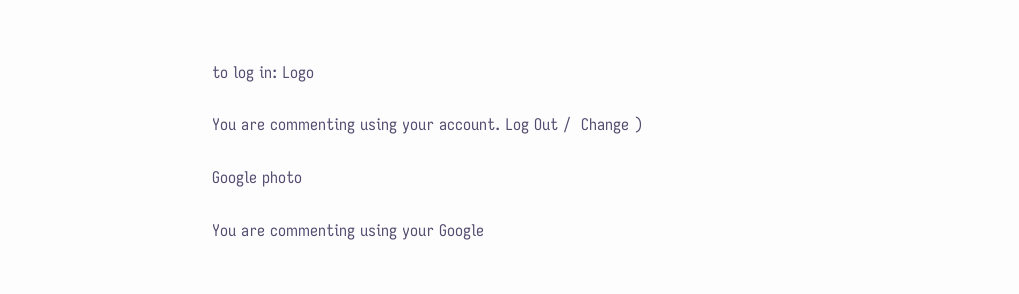to log in: Logo

You are commenting using your account. Log Out /  Change )

Google photo

You are commenting using your Google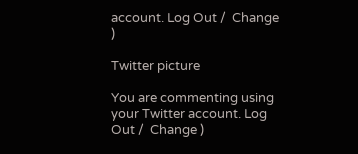account. Log Out /  Change )

Twitter picture

You are commenting using your Twitter account. Log Out /  Change )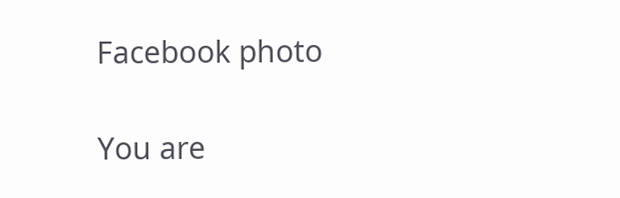Facebook photo

You are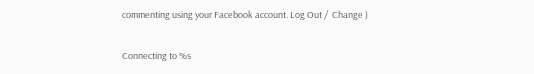commenting using your Facebook account. Log Out /  Change )

Connecting to %s